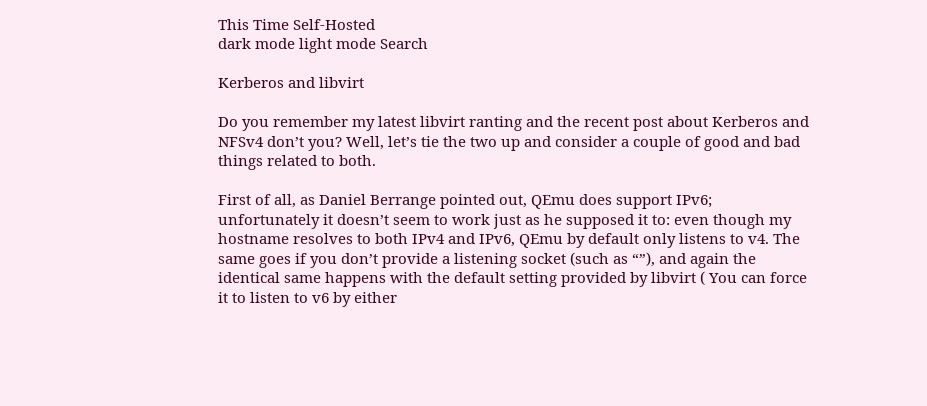This Time Self-Hosted
dark mode light mode Search

Kerberos and libvirt

Do you remember my latest libvirt ranting and the recent post about Kerberos and NFSv4 don’t you? Well, let’s tie the two up and consider a couple of good and bad things related to both.

First of all, as Daniel Berrange pointed out, QEmu does support IPv6; unfortunately it doesn’t seem to work just as he supposed it to: even though my hostname resolves to both IPv4 and IPv6, QEmu by default only listens to v4. The same goes if you don’t provide a listening socket (such as “”), and again the identical same happens with the default setting provided by libvirt ( You can force it to listen to v6 by either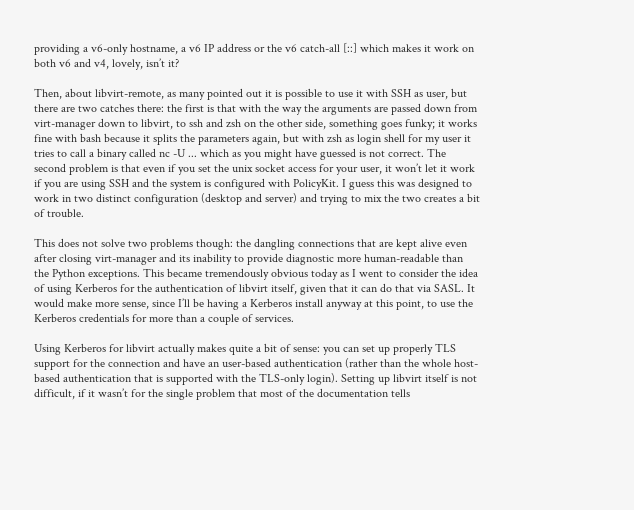providing a v6-only hostname, a v6 IP address or the v6 catch-all [::] which makes it work on both v6 and v4, lovely, isn’t it?

Then, about libvirt-remote, as many pointed out it is possible to use it with SSH as user, but there are two catches there: the first is that with the way the arguments are passed down from virt-manager down to libvirt, to ssh and zsh on the other side, something goes funky; it works fine with bash because it splits the parameters again, but with zsh as login shell for my user it tries to call a binary called nc -U ... which as you might have guessed is not correct. The second problem is that even if you set the unix socket access for your user, it won’t let it work if you are using SSH and the system is configured with PolicyKit. I guess this was designed to work in two distinct configuration (desktop and server) and trying to mix the two creates a bit of trouble.

This does not solve two problems though: the dangling connections that are kept alive even after closing virt-manager and its inability to provide diagnostic more human-readable than the Python exceptions. This became tremendously obvious today as I went to consider the idea of using Kerberos for the authentication of libvirt itself, given that it can do that via SASL. It would make more sense, since I’ll be having a Kerberos install anyway at this point, to use the Kerberos credentials for more than a couple of services.

Using Kerberos for libvirt actually makes quite a bit of sense: you can set up properly TLS support for the connection and have an user-based authentication (rather than the whole host-based authentication that is supported with the TLS-only login). Setting up libvirt itself is not difficult, if it wasn’t for the single problem that most of the documentation tells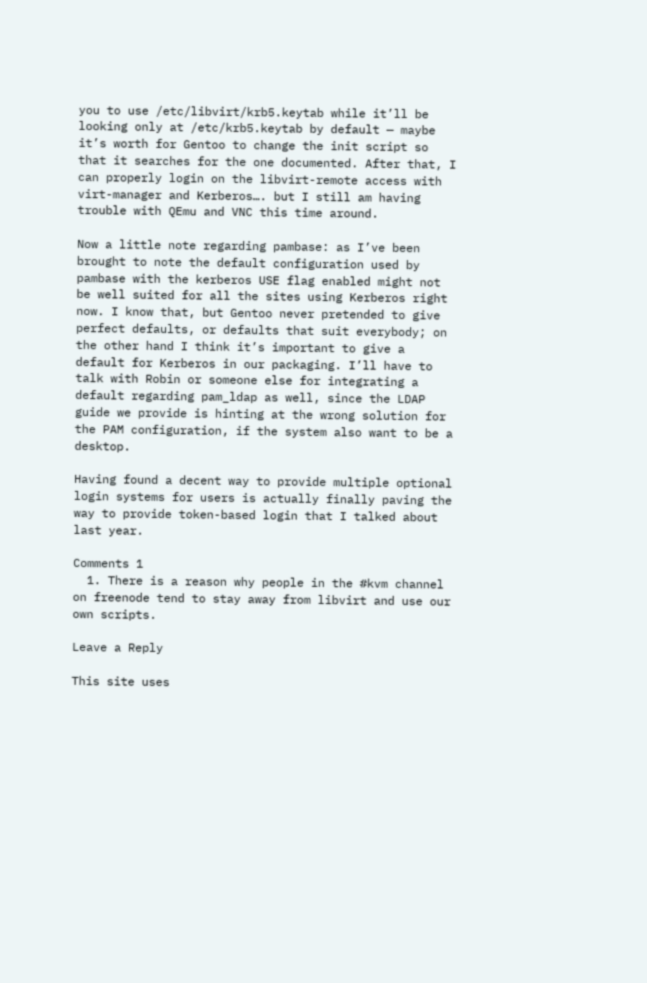you to use /etc/libvirt/krb5.keytab while it’ll be looking only at /etc/krb5.keytab by default — maybe it’s worth for Gentoo to change the init script so that it searches for the one documented. After that, I can properly login on the libvirt-remote access with virt-manager and Kerberos…. but I still am having trouble with QEmu and VNC this time around.

Now a little note regarding pambase: as I’ve been brought to note the default configuration used by pambase with the kerberos USE flag enabled might not be well suited for all the sites using Kerberos right now. I know that, but Gentoo never pretended to give perfect defaults, or defaults that suit everybody; on the other hand I think it’s important to give a default for Kerberos in our packaging. I’ll have to talk with Robin or someone else for integrating a default regarding pam_ldap as well, since the LDAP guide we provide is hinting at the wrong solution for the PAM configuration, if the system also want to be a desktop.

Having found a decent way to provide multiple optional login systems for users is actually finally paving the way to provide token-based login that I talked about last year.

Comments 1
  1. There is a reason why people in the #kvm channel on freenode tend to stay away from libvirt and use our own scripts.

Leave a Reply

This site uses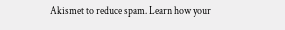Akismet to reduce spam. Learn how your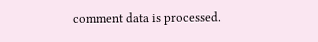comment data is processed.